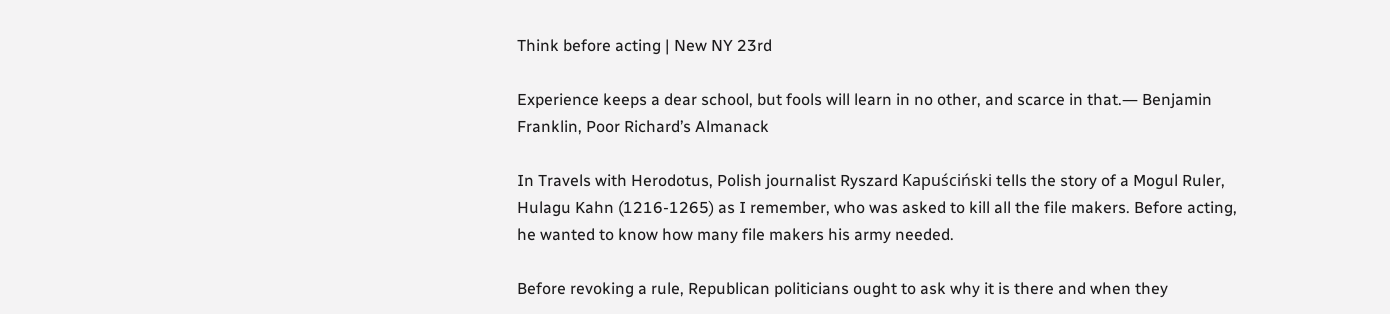Think before acting | New NY 23rd

Experience keeps a dear school, but fools will learn in no other, and scarce in that.― Benjamin Franklin, Poor Richard’s Almanack

In Travels with Herodotus, Polish journalist Ryszard Kapuściński tells the story of a Mogul Ruler, Hulagu Kahn (1216-1265) as I remember, who was asked to kill all the file makers. Before acting, he wanted to know how many file makers his army needed.

Before revoking a rule, Republican politicians ought to ask why it is there and when they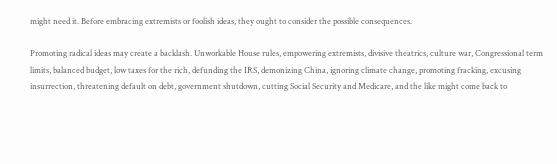might need it. Before embracing extremists or foolish ideas, they ought to consider the possible consequences.

Promoting radical ideas may create a backlash. Unworkable House rules, empowering extremists, divisive theatrics, culture war, Congressional term limits, balanced budget, low taxes for the rich, defunding the IRS, demonizing China, ignoring climate change, promoting fracking, excusing insurrection, threatening default on debt, government shutdown, cutting Social Security and Medicare, and the like might come back to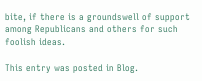bite, if there is a groundswell of support among Republicans and others for such foolish ideas.

This entry was posted in Blog.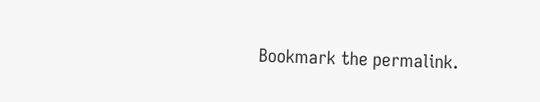Bookmark the permalink.